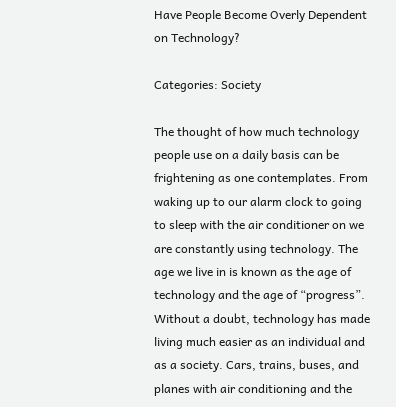Have People Become Overly Dependent on Technology?

Categories: Society

The thought of how much technology people use on a daily basis can be frightening as one contemplates. From waking up to our alarm clock to going to sleep with the air conditioner on we are constantly using technology. The age we live in is known as the age of technology and the age of “progress”. Without a doubt, technology has made living much easier as an individual and as a society. Cars, trains, buses, and planes with air conditioning and the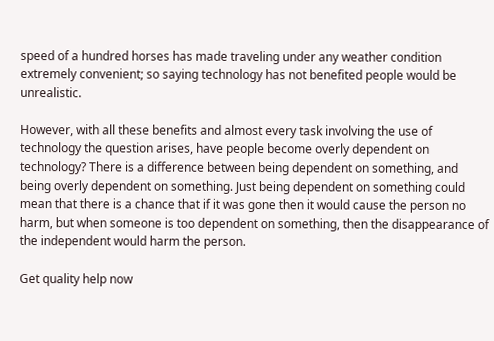speed of a hundred horses has made traveling under any weather condition extremely convenient; so saying technology has not benefited people would be unrealistic.

However, with all these benefits and almost every task involving the use of technology the question arises, have people become overly dependent on technology? There is a difference between being dependent on something, and being overly dependent on something. Just being dependent on something could mean that there is a chance that if it was gone then it would cause the person no harm, but when someone is too dependent on something, then the disappearance of the independent would harm the person.

Get quality help now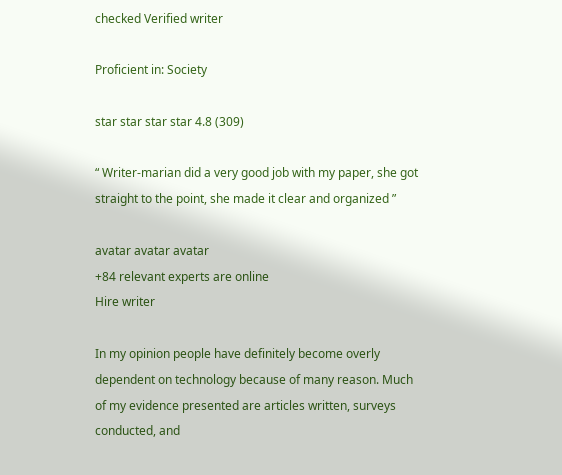checked Verified writer

Proficient in: Society

star star star star 4.8 (309)

“ Writer-marian did a very good job with my paper, she got straight to the point, she made it clear and organized ”

avatar avatar avatar
+84 relevant experts are online
Hire writer

In my opinion people have definitely become overly dependent on technology because of many reason. Much of my evidence presented are articles written, surveys conducted, and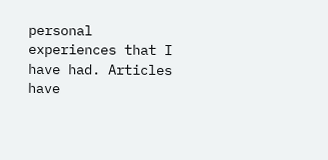personal experiences that I have had. Articles have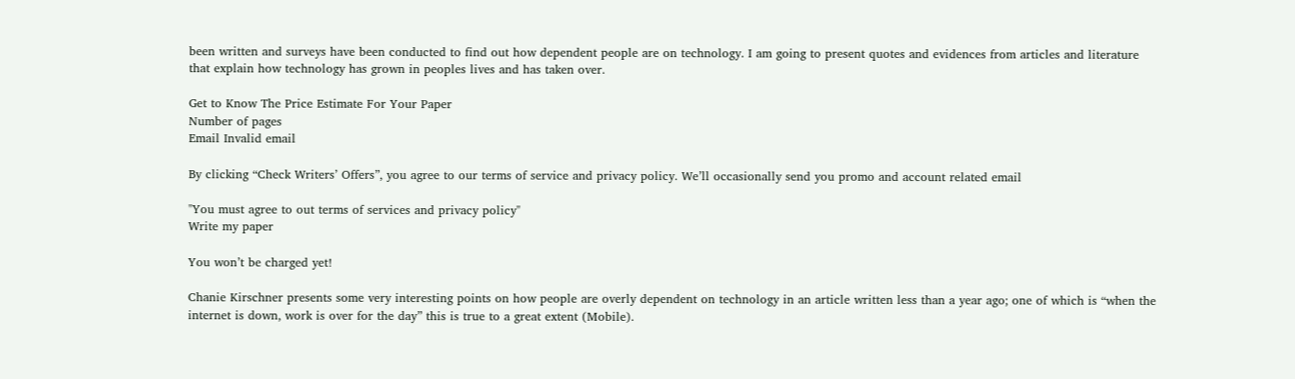been written and surveys have been conducted to find out how dependent people are on technology. I am going to present quotes and evidences from articles and literature that explain how technology has grown in peoples lives and has taken over.

Get to Know The Price Estimate For Your Paper
Number of pages
Email Invalid email

By clicking “Check Writers’ Offers”, you agree to our terms of service and privacy policy. We’ll occasionally send you promo and account related email

"You must agree to out terms of services and privacy policy"
Write my paper

You won’t be charged yet!

Chanie Kirschner presents some very interesting points on how people are overly dependent on technology in an article written less than a year ago; one of which is “when the internet is down, work is over for the day” this is true to a great extent (Mobile).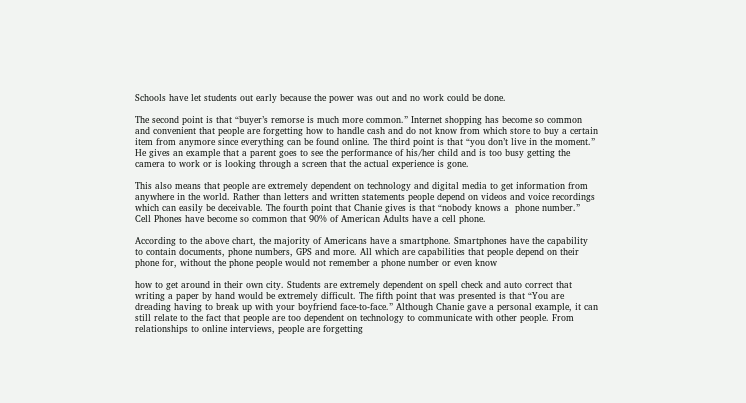Schools have let students out early because the power was out and no work could be done.

The second point is that “buyer’s remorse is much more common.” Internet shopping has become so common and convenient that people are forgetting how to handle cash and do not know from which store to buy a certain item from anymore since everything can be found online. The third point is that “you don’t live in the moment.” He gives an example that a parent goes to see the performance of his/her child and is too busy getting the camera to work or is looking through a screen that the actual experience is gone.

This also means that people are extremely dependent on technology and digital media to get information from anywhere in the world. Rather than letters and written statements people depend on videos and voice recordings which can easily be deceivable. The fourth point that Chanie gives is that “nobody knows a  phone number.” Cell Phones have become so common that 90% of American Adults have a cell phone.

According to the above chart, the majority of Americans have a smartphone. Smartphones have the capability to contain documents, phone numbers, GPS and more. All which are capabilities that people depend on their phone for, without the phone people would not remember a phone number or even know

how to get around in their own city. Students are extremely dependent on spell check and auto correct that writing a paper by hand would be extremely difficult. The fifth point that was presented is that “You are dreading having to break up with your boyfriend face-to-face.” Although Chanie gave a personal example, it can still relate to the fact that people are too dependent on technology to communicate with other people. From relationships to online interviews, people are forgetting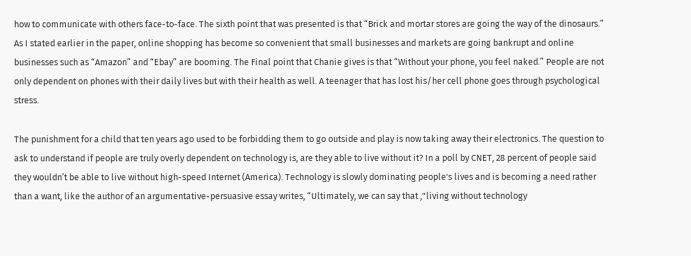how to communicate with others face-to-face. The sixth point that was presented is that “Brick and mortar stores are going the way of the dinosaurs.” As I stated earlier in the paper, online shopping has become so convenient that small businesses and markets are going bankrupt and online businesses such as “Amazon” and “Ebay” are booming. The Final point that Chanie gives is that “Without your phone, you feel naked.” People are not only dependent on phones with their daily lives but with their health as well. A teenager that has lost his/her cell phone goes through psychological stress.

The punishment for a child that ten years ago used to be forbidding them to go outside and play is now taking away their electronics. The question to ask to understand if people are truly overly dependent on technology is, are they able to live without it? In a poll by CNET, 28 percent of people said they wouldn’t be able to live without high-speed Internet (America). Technology is slowly dominating people's lives and is becoming a need rather than a want, like the author of an argumentative-persuasive essay writes, “Ultimately, we can say that ,"living without technology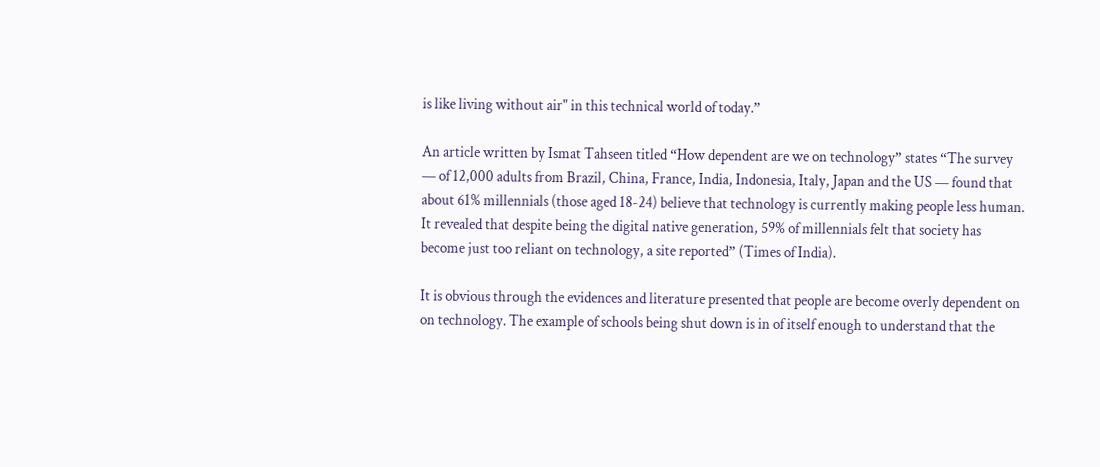is like living without air" in this technical world of today.”

An article written by Ismat Tahseen titled “How dependent are we on technology” states “The survey — of 12,000 adults from Brazil, China, France, India, Indonesia, Italy, Japan and the US — found that about 61% millennials (those aged 18-24) believe that technology is currently making people less human. It revealed that despite being the digital native generation, 59% of millennials felt that society has become just too reliant on technology, a site reported” (Times of India).

It is obvious through the evidences and literature presented that people are become overly dependent on on technology. The example of schools being shut down is in of itself enough to understand that the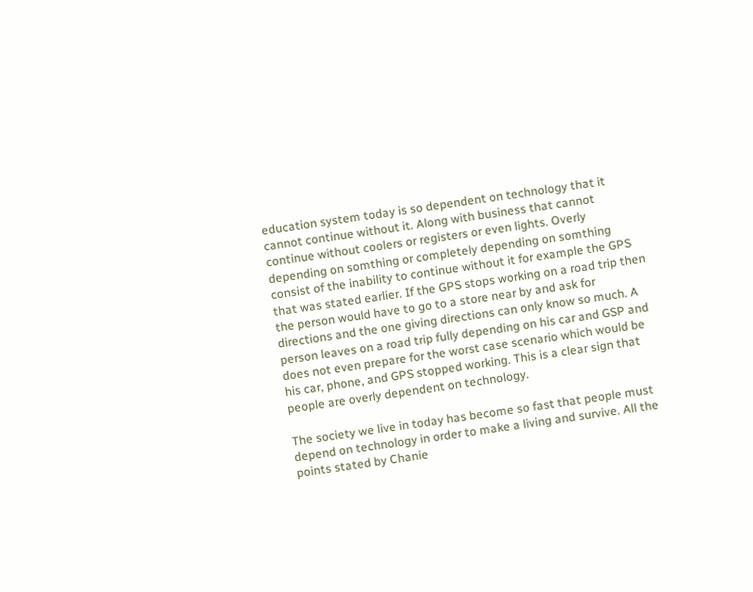education system today is so dependent on technology that it cannot continue without it. Along with business that cannot continue without coolers or registers or even lights. Overly depending on somthing or completely depending on somthing consist of the inability to continue without it for example the GPS that was stated earlier. If the GPS stops working on a road trip then the person would have to go to a store near by and ask for directions and the one giving directions can only know so much. A person leaves on a road trip fully depending on his car and GSP and does not even prepare for the worst case scenario which would be his car, phone, and GPS stopped working. This is a clear sign that people are overly dependent on technology.

The society we live in today has become so fast that people must depend on technology in order to make a living and survive. All the points stated by Chanie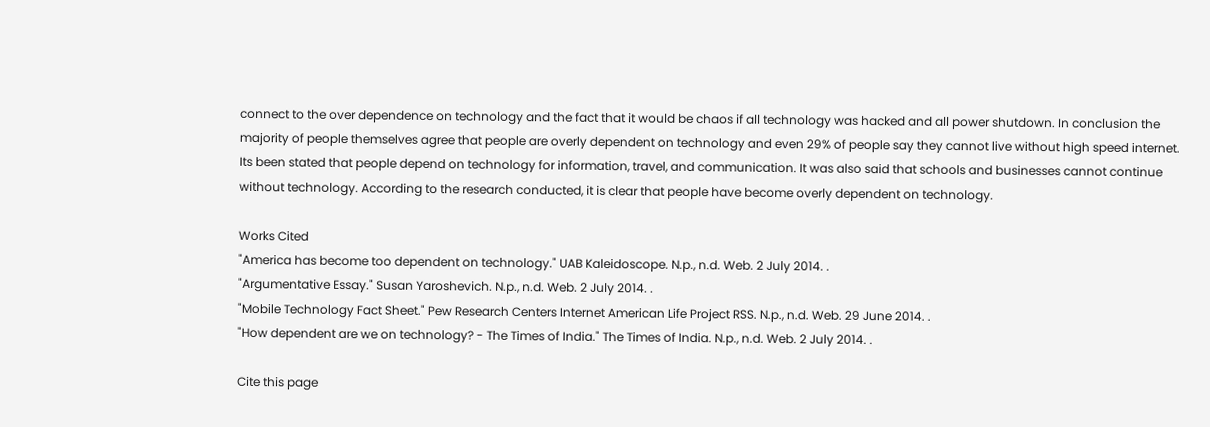connect to the over dependence on technology and the fact that it would be chaos if all technology was hacked and all power shutdown. In conclusion the majority of people themselves agree that people are overly dependent on technology and even 29% of people say they cannot live without high speed internet. Its been stated that people depend on technology for information, travel, and communication. It was also said that schools and businesses cannot continue without technology. According to the research conducted, it is clear that people have become overly dependent on technology.

Works Cited
"America has become too dependent on technology." UAB Kaleidoscope. N.p., n.d. Web. 2 July 2014. .
"Argumentative Essay." Susan Yaroshevich. N.p., n.d. Web. 2 July 2014. .
"Mobile Technology Fact Sheet." Pew Research Centers Internet American Life Project RSS. N.p., n.d. Web. 29 June 2014. .
"How dependent are we on technology? - The Times of India." The Times of India. N.p., n.d. Web. 2 July 2014. .

Cite this page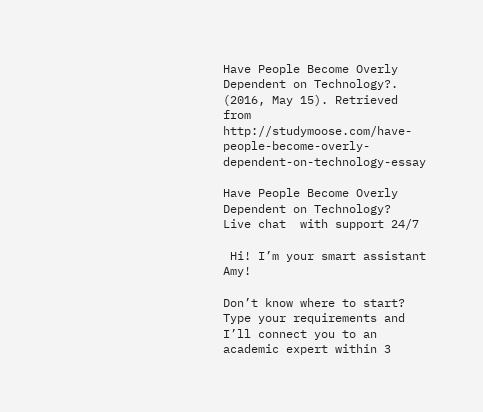Have People Become Overly Dependent on Technology?. (2016, May 15). Retrieved from http://studymoose.com/have-people-become-overly-dependent-on-technology-essay

Have People Become Overly Dependent on Technology?
Live chat  with support 24/7

 Hi! I’m your smart assistant Amy!

Don’t know where to start? Type your requirements and I’ll connect you to an academic expert within 3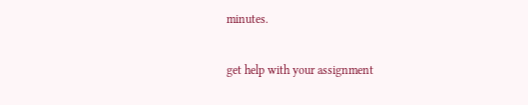minutes.

get help with your assignment